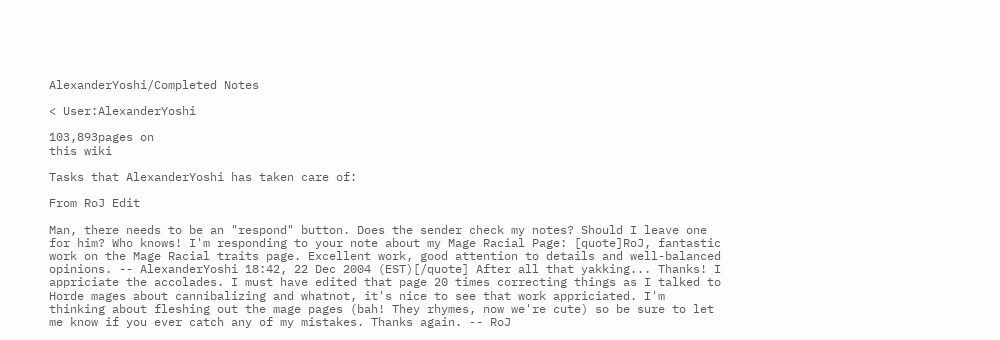AlexanderYoshi/Completed Notes

< User:AlexanderYoshi

103,893pages on
this wiki

Tasks that AlexanderYoshi has taken care of:

From RoJ Edit

Man, there needs to be an "respond" button. Does the sender check my notes? Should I leave one for him? Who knows! I'm responding to your note about my Mage Racial Page: [quote]RoJ, fantastic work on the Mage Racial traits page. Excellent work, good attention to details and well-balanced opinions. -- AlexanderYoshi 18:42, 22 Dec 2004 (EST)[/quote] After all that yakking... Thanks! I appriciate the accolades. I must have edited that page 20 times correcting things as I talked to Horde mages about cannibalizing and whatnot, it's nice to see that work appriciated. I'm thinking about fleshing out the mage pages (bah! They rhymes, now we're cute) so be sure to let me know if you ever catch any of my mistakes. Thanks again. -- RoJ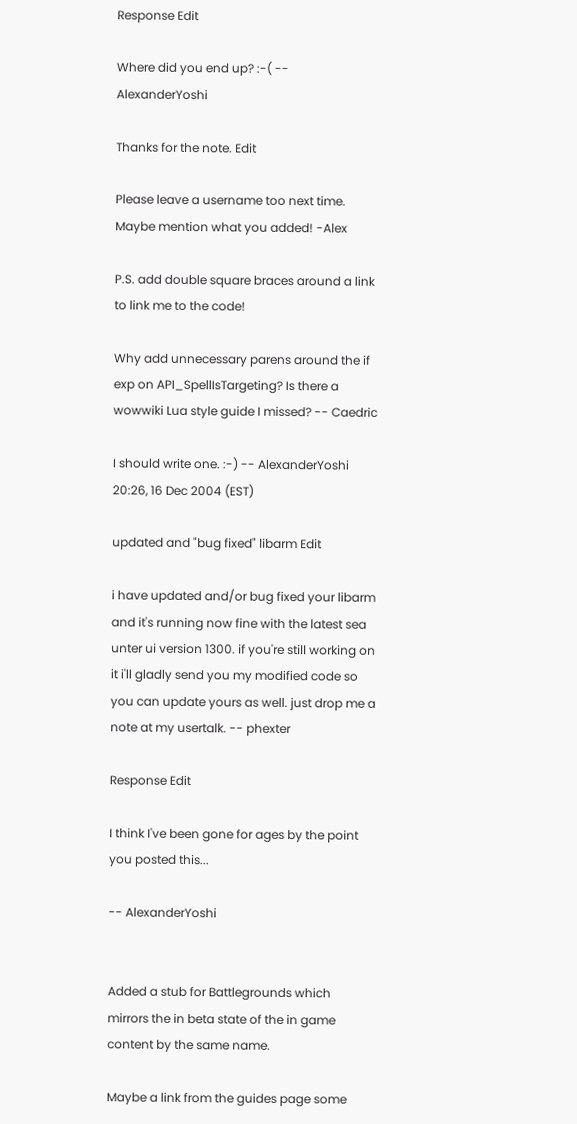Response Edit

Where did you end up? :-( -- AlexanderYoshi

Thanks for the note. Edit

Please leave a username too next time. Maybe mention what you added! -Alex

P.S. add double square braces around a link to link me to the code!

Why add unnecessary parens around the if exp on API_SpellIsTargeting? Is there a wowwiki Lua style guide I missed? -- Caedric

I should write one. :-) -- AlexanderYoshi 20:26, 16 Dec 2004 (EST)

updated and "bug fixed" libarm Edit

i have updated and/or bug fixed your libarm and it's running now fine with the latest sea unter ui version 1300. if you're still working on it i'll gladly send you my modified code so you can update yours as well. just drop me a note at my usertalk. -- phexter

Response Edit

I think I've been gone for ages by the point you posted this...

-- AlexanderYoshi


Added a stub for Battlegrounds which mirrors the in beta state of the in game content by the same name.

Maybe a link from the guides page some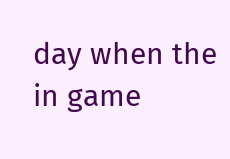day when the in game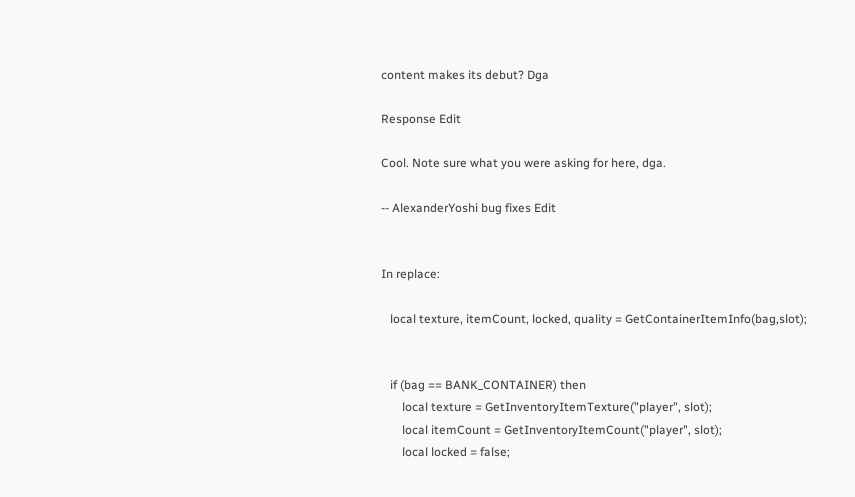content makes its debut? Dga

Response Edit

Cool. Note sure what you were asking for here, dga.

-- AlexanderYoshi bug fixes Edit


In replace:

   local texture, itemCount, locked, quality = GetContainerItemInfo(bag,slot);


   if (bag == BANK_CONTAINER) then
       local texture = GetInventoryItemTexture("player", slot);
       local itemCount = GetInventoryItemCount("player", slot);
       local locked = false;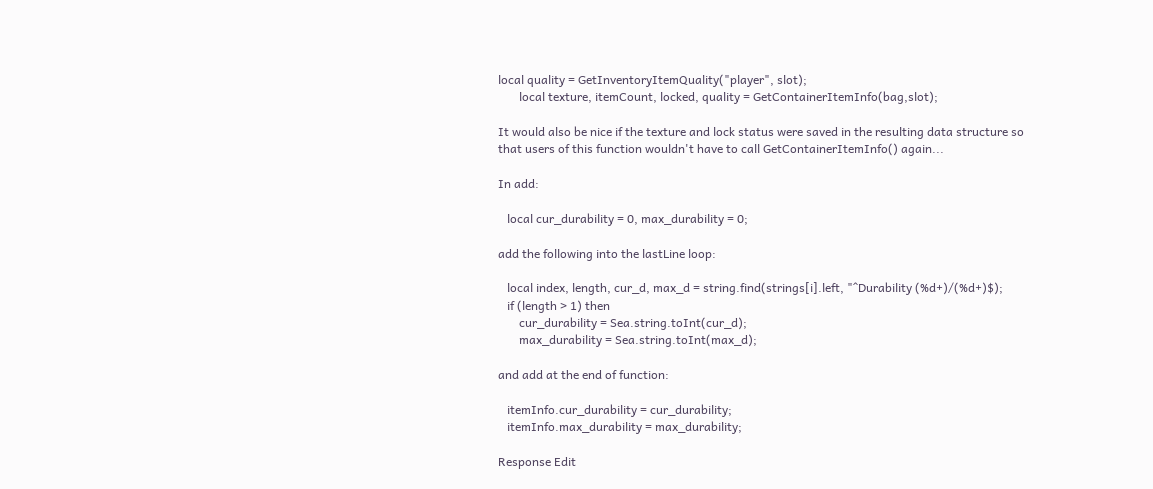local quality = GetInventoryItemQuality("player", slot);
       local texture, itemCount, locked, quality = GetContainerItemInfo(bag,slot);

It would also be nice if the texture and lock status were saved in the resulting data structure so that users of this function wouldn't have to call GetContainerItemInfo() again...

In add:

   local cur_durability = 0, max_durability = 0;

add the following into the lastLine loop:

   local index, length, cur_d, max_d = string.find(strings[i].left, "^Durability (%d+)/(%d+)$);
   if (length > 1) then
       cur_durability = Sea.string.toInt(cur_d);
       max_durability = Sea.string.toInt(max_d);

and add at the end of function:

   itemInfo.cur_durability = cur_durability;
   itemInfo.max_durability = max_durability;

Response Edit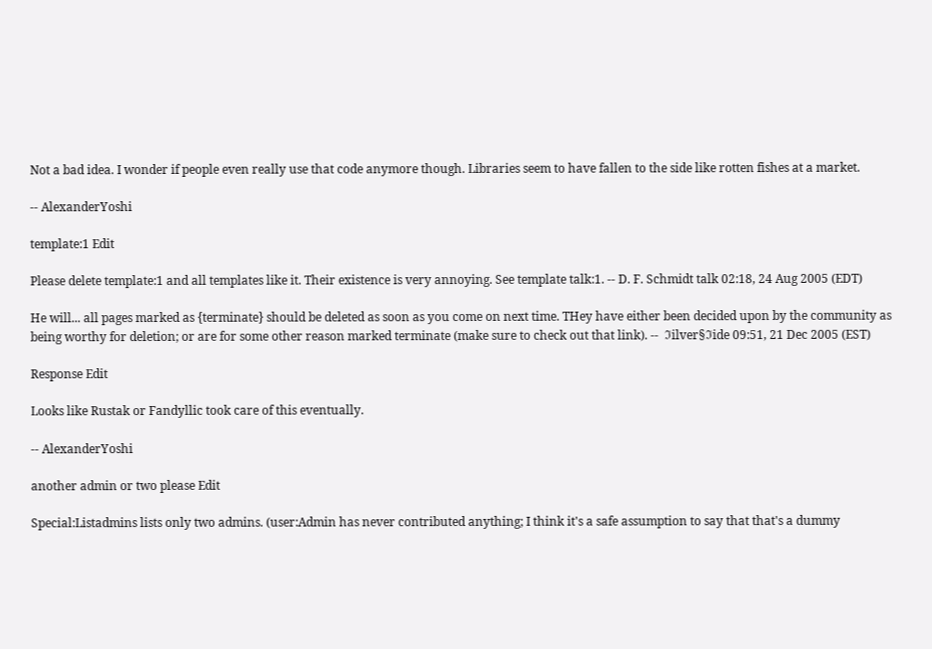Not a bad idea. I wonder if people even really use that code anymore though. Libraries seem to have fallen to the side like rotten fishes at a market.

-- AlexanderYoshi

template:1 Edit

Please delete template:1 and all templates like it. Their existence is very annoying. See template talk:1. -- D. F. Schmidt talk 02:18, 24 Aug 2005 (EDT)

He will... all pages marked as {terminate} should be deleted as soon as you come on next time. THey have either been decided upon by the community as being worthy for deletion; or are for some other reason marked terminate (make sure to check out that link). --  ℑilver§ℑide 09:51, 21 Dec 2005 (EST)

Response Edit

Looks like Rustak or Fandyllic took care of this eventually.

-- AlexanderYoshi

another admin or two please Edit

Special:Listadmins lists only two admins. (user:Admin has never contributed anything; I think it's a safe assumption to say that that's a dummy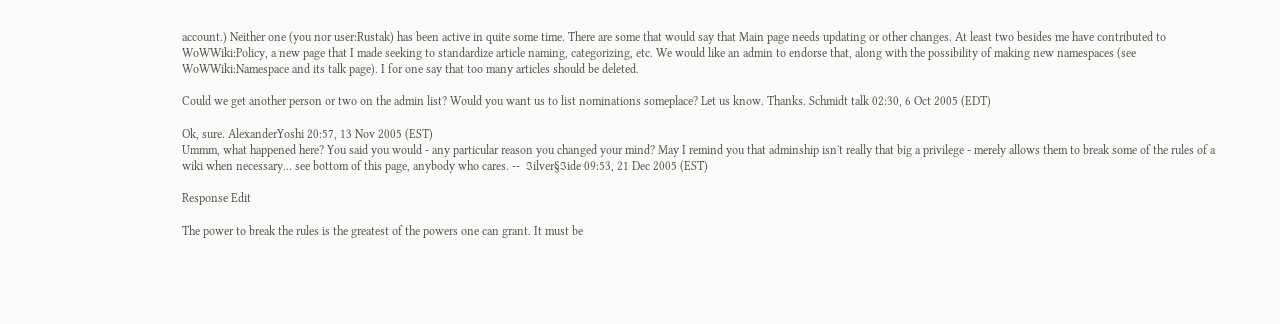account.) Neither one (you nor user:Rustak) has been active in quite some time. There are some that would say that Main page needs updating or other changes. At least two besides me have contributed to WoWWiki:Policy, a new page that I made seeking to standardize article naming, categorizing, etc. We would like an admin to endorse that, along with the possibility of making new namespaces (see WoWWiki:Namespace and its talk page). I for one say that too many articles should be deleted.

Could we get another person or two on the admin list? Would you want us to list nominations someplace? Let us know. Thanks. Schmidt talk 02:30, 6 Oct 2005 (EDT)

Ok, sure. AlexanderYoshi 20:57, 13 Nov 2005 (EST)
Ummm, what happened here? You said you would - any particular reason you changed your mind? May I remind you that adminship isn't really that big a privilege - merely allows them to break some of the rules of a wiki when necessary... see bottom of this page, anybody who cares. --  ℑilver§ℑide 09:53, 21 Dec 2005 (EST)

Response Edit

The power to break the rules is the greatest of the powers one can grant. It must be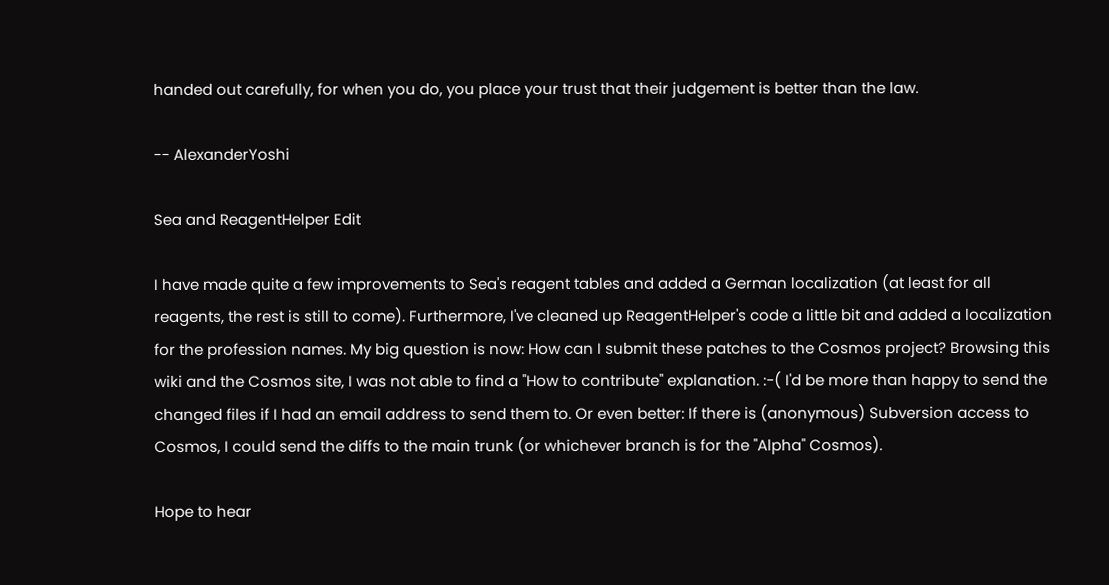handed out carefully, for when you do, you place your trust that their judgement is better than the law.

-- AlexanderYoshi

Sea and ReagentHelper Edit

I have made quite a few improvements to Sea's reagent tables and added a German localization (at least for all reagents, the rest is still to come). Furthermore, I've cleaned up ReagentHelper's code a little bit and added a localization for the profession names. My big question is now: How can I submit these patches to the Cosmos project? Browsing this wiki and the Cosmos site, I was not able to find a "How to contribute" explanation. :-( I'd be more than happy to send the changed files if I had an email address to send them to. Or even better: If there is (anonymous) Subversion access to Cosmos, I could send the diffs to the main trunk (or whichever branch is for the "Alpha" Cosmos).

Hope to hear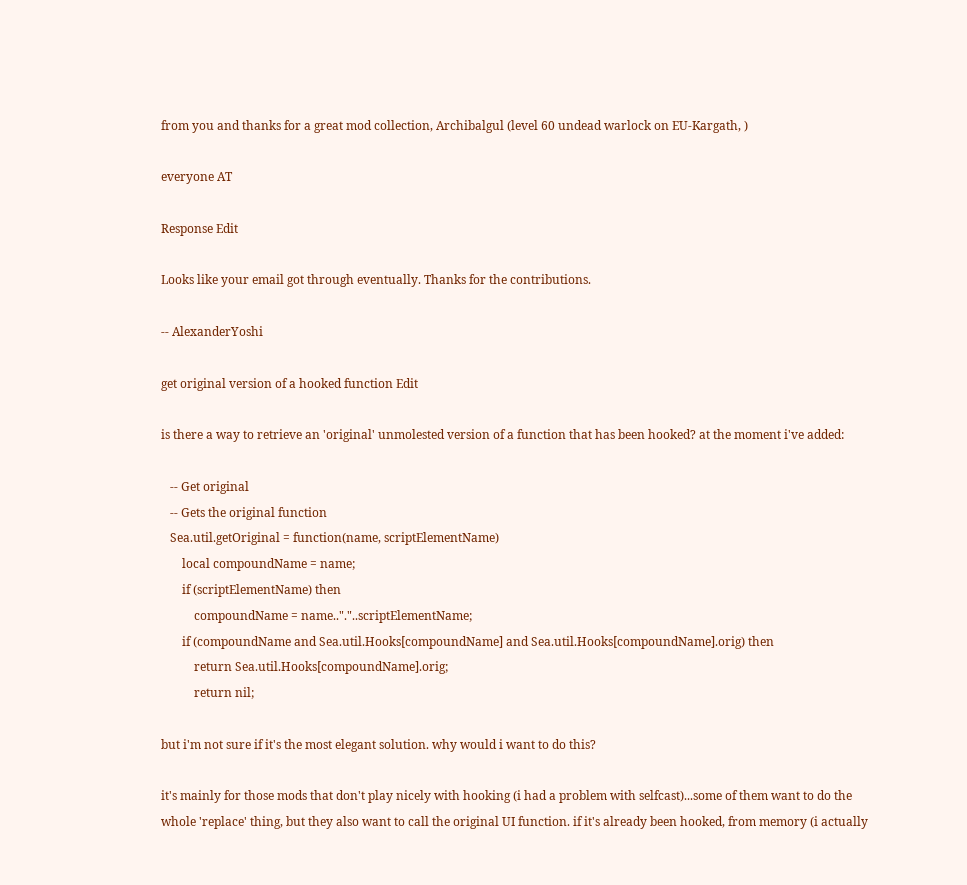from you and thanks for a great mod collection, Archibalgul (level 60 undead warlock on EU-Kargath, )

everyone AT

Response Edit

Looks like your email got through eventually. Thanks for the contributions.

-- AlexanderYoshi

get original version of a hooked function Edit

is there a way to retrieve an 'original' unmolested version of a function that has been hooked? at the moment i've added:

   -- Get original
   -- Gets the original function
   Sea.util.getOriginal = function(name, scriptElementName)
       local compoundName = name;
       if (scriptElementName) then
           compoundName = name.."."..scriptElementName;
       if (compoundName and Sea.util.Hooks[compoundName] and Sea.util.Hooks[compoundName].orig) then
           return Sea.util.Hooks[compoundName].orig;
           return nil;

but i'm not sure if it's the most elegant solution. why would i want to do this?

it's mainly for those mods that don't play nicely with hooking (i had a problem with selfcast)...some of them want to do the whole 'replace' thing, but they also want to call the original UI function. if it's already been hooked, from memory (i actually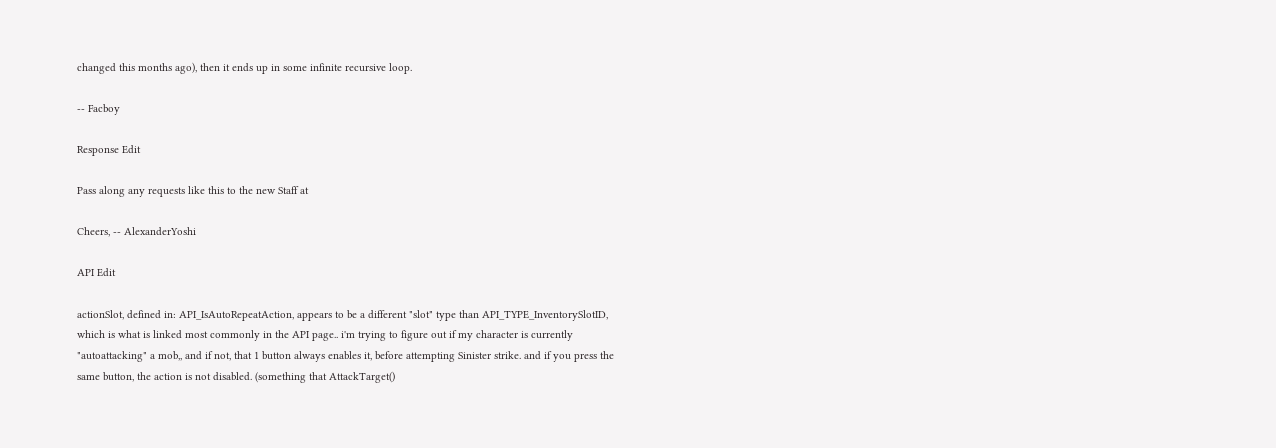changed this months ago), then it ends up in some infinite recursive loop.

-- Facboy

Response Edit

Pass along any requests like this to the new Staff at

Cheers, -- AlexanderYoshi

API Edit

actionSlot, defined in: API_IsAutoRepeatAction, appears to be a different "slot" type than API_TYPE_InventorySlotID, which is what is linked most commonly in the API page.. i'm trying to figure out if my character is currently "autoattacking" a mob,, and if not, that 1 button always enables it, before attempting Sinister strike. and if you press the same button, the action is not disabled. (something that AttackTarget()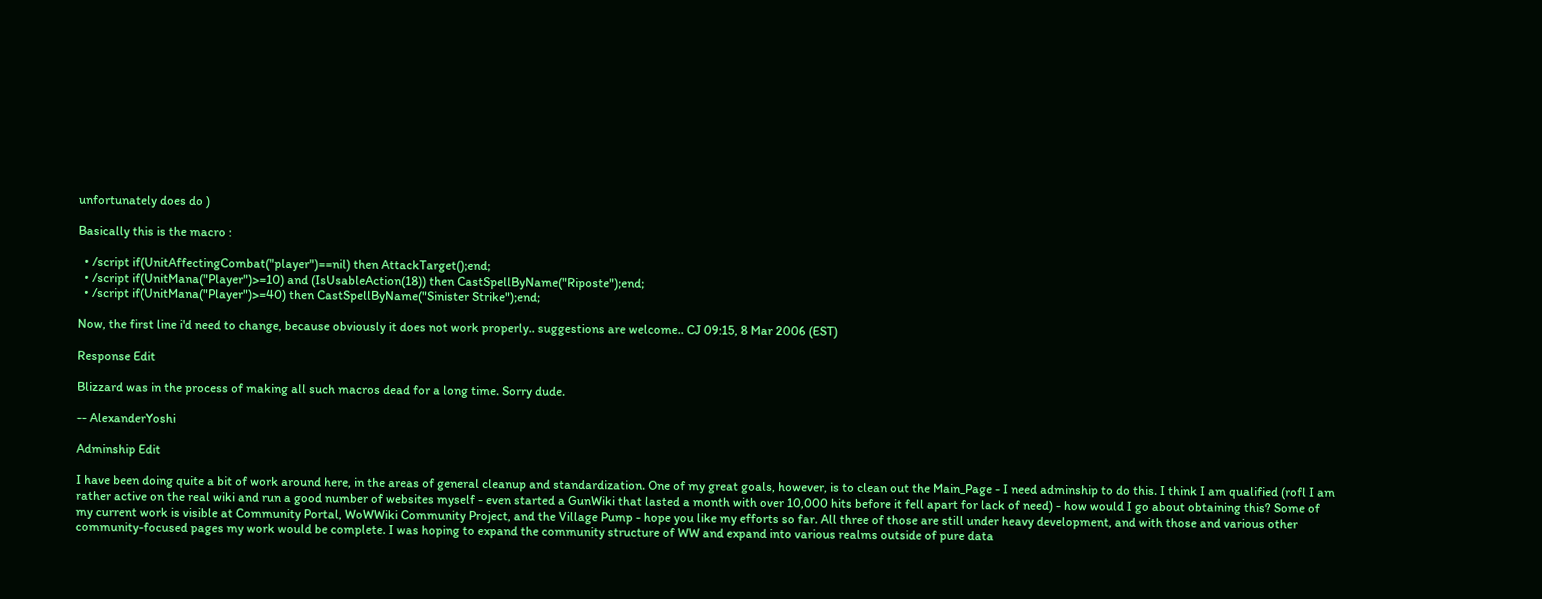unfortunately does do )

Basically this is the macro :

  • /script if(UnitAffectingCombat("player")==nil) then AttackTarget();end;
  • /script if(UnitMana("Player")>=10) and (IsUsableAction(18)) then CastSpellByName("Riposte");end;
  • /script if(UnitMana("Player")>=40) then CastSpellByName("Sinister Strike");end;

Now, the first line i'd need to change, because obviously it does not work properly.. suggestions are welcome.. CJ 09:15, 8 Mar 2006 (EST)

Response Edit

Blizzard was in the process of making all such macros dead for a long time. Sorry dude.

-- AlexanderYoshi

Adminship Edit

I have been doing quite a bit of work around here, in the areas of general cleanup and standardization. One of my great goals, however, is to clean out the Main_Page - I need adminship to do this. I think I am qualified (rofl I am rather active on the real wiki and run a good number of websites myself - even started a GunWiki that lasted a month with over 10,000 hits before it fell apart for lack of need) - how would I go about obtaining this? Some of my current work is visible at Community Portal, WoWWiki Community Project, and the Village Pump - hope you like my efforts so far. All three of those are still under heavy development, and with those and various other community-focused pages my work would be complete. I was hoping to expand the community structure of WW and expand into various realms outside of pure data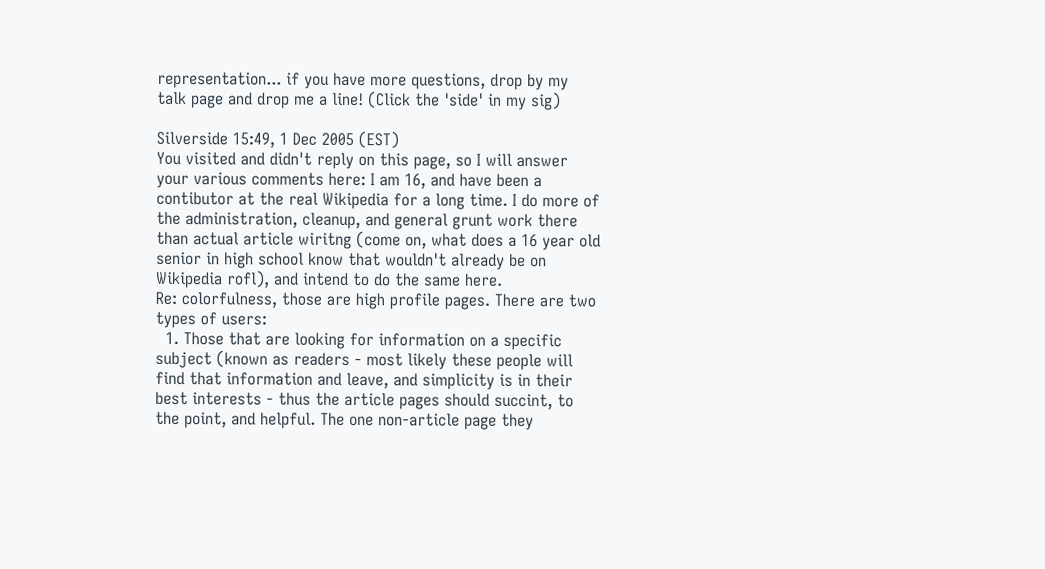representation... if you have more questions, drop by my talk page and drop me a line! (Click the 'side' in my sig)

Silverside 15:49, 1 Dec 2005 (EST)
You visited and didn't reply on this page, so I will answer your various comments here: I am 16, and have been a contibutor at the real Wikipedia for a long time. I do more of the administration, cleanup, and general grunt work there than actual article wiritng (come on, what does a 16 year old senior in high school know that wouldn't already be on Wikipedia rofl), and intend to do the same here.
Re: colorfulness, those are high profile pages. There are two types of users:
  1. Those that are looking for information on a specific subject (known as readers - most likely these people will find that information and leave, and simplicity is in their best interests - thus the article pages should succint, to the point, and helpful. The one non-article page they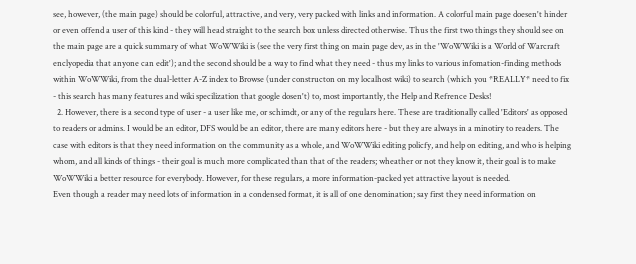see, however, (the main page) should be colorful, attractive, and very, very packed with links and information. A colorful main page doesen't hinder or even offend a user of this kind - they will head straight to the search box unless directed otherwise. Thus the first two things they should see on the main page are a quick summary of what WoWWiki is (see the very first thing on main page dev, as in the 'WoWWiki is a World of Warcraft enclyopedia that anyone can edit'); and the second should be a way to find what they need - thus my links to various infomation-finding methods within WoWWiki, from the dual-letter A-Z index to Browse (under constructon on my localhost wiki) to search (which you *REALLY* need to fix - this search has many features and wiki specilization that google dosen't) to, most importantly, the Help and Refrence Desks!
  2. However, there is a second type of user - a user like me, or schimdt, or any of the regulars here. These are traditionally called 'Editors' as opposed to readers or admins. I would be an editor, DFS would be an editor, there are many editors here - but they are always in a minotiry to readers. The case with editors is that they need information on the community as a whole, and WoWWiki editing policfy, and help on editing, and who is helping whom, and all kinds of things - their goal is much more complicated than that of the readers; wheather or not they know it, their goal is to make WoWWiki a better resource for everybody. However, for these regulars, a more information-packed yet attractive layout is needed.
Even though a reader may need lots of information in a condensed format, it is all of one denomination; say first they need information on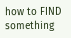how to FIND something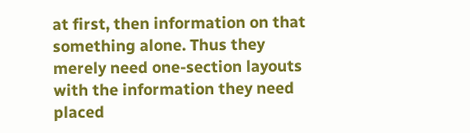at first, then information on that something alone. Thus they merely need one-section layouts with the information they need placed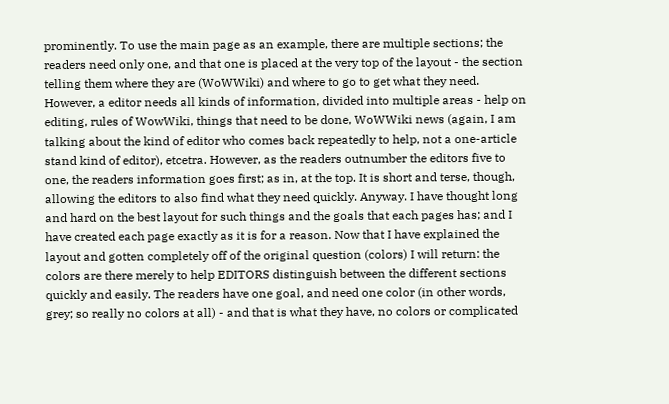prominently. To use the main page as an example, there are multiple sections; the readers need only one, and that one is placed at the very top of the layout - the section telling them where they are (WoWWiki) and where to go to get what they need. However, a editor needs all kinds of information, divided into multiple areas - help on editing, rules of WowWiki, things that need to be done, WoWWiki news (again, I am talking about the kind of editor who comes back repeatedly to help, not a one-article stand kind of editor), etcetra. However, as the readers outnumber the editors five to one, the readers information goes first; as in, at the top. It is short and terse, though, allowing the editors to also find what they need quickly. Anyway. I have thought long and hard on the best layout for such things and the goals that each pages has; and I have created each page exactly as it is for a reason. Now that I have explained the layout and gotten completely off of the original question (colors) I will return: the colors are there merely to help EDITORS distinguish between the different sections quickly and easily. The readers have one goal, and need one color (in other words, grey; so really no colors at all) - and that is what they have, no colors or complicated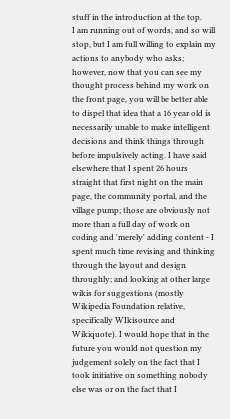stuff in the introduction at the top.
I am running out of words, and so will stop, but I am full willing to explain my actions to anybody who asks; however, now that you can see my thought process behind my work on the front page, you will be better able to dispel that idea that a 16 year old is necessarily unable to make intelligent decisions and think things through before impulsively acting. I have said elsewhere that I spent 26 hours straight that first night on the main page, the community portal, and the village pump; those are obviously not more than a full day of work on coding and 'merely' adding content - I spent much time revising and thinking through the layout and design throughly; and looking at other large wikis for suggestions (mostly Wikipedia Foundation relative, specifically WIkisource and Wikiquote). I would hope that in the future you would not question my judgement solely on the fact that I took initiative on something nobody else was or on the fact that I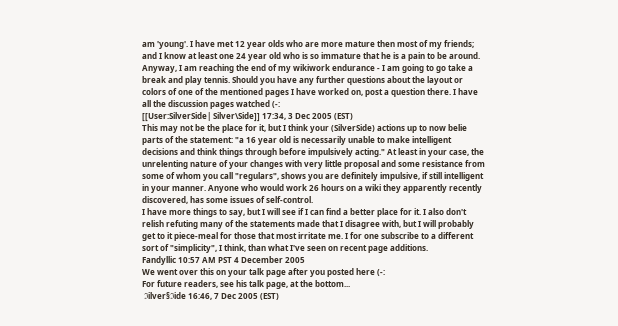am 'young'. I have met 12 year olds who are more mature then most of my friends; and I know at least one 24 year old who is so immature that he is a pain to be around.
Anyway, I am reaching the end of my wikiwork endurance - I am going to go take a break and play tennis. Should you have any further questions about the layout or colors of one of the mentioned pages I have worked on, post a question there. I have all the discussion pages watched (-:
[[User:SilverSide| Silver\Side]] 17:34, 3 Dec 2005 (EST)
This may not be the place for it, but I think your (SilverSide) actions up to now belie parts of the statement: "a 16 year old is necessarily unable to make intelligent decisions and think things through before impulsively acting." At least in your case, the unrelenting nature of your changes with very little proposal and some resistance from some of whom you call "regulars", shows you are definitely impulsive, if still intelligent in your manner. Anyone who would work 26 hours on a wiki they apparently recently discovered, has some issues of self-control.
I have more things to say, but I will see if I can find a better place for it. I also don't relish refuting many of the statements made that I disagree with, but I will probably get to it piece-meal for those that most irritate me. I for one subscribe to a different sort of "simplicity", I think, than what I've seen on recent page additions.
Fandyllic 10:57 AM PST 4 December 2005
We went over this on your talk page after you posted here (-:
For future readers, see his talk page, at the bottom...
 ℑilver§ℑide 16:46, 7 Dec 2005 (EST)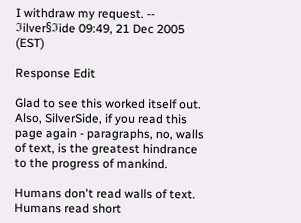I withdraw my request. --  ℑilver§ℑide 09:49, 21 Dec 2005 (EST)

Response Edit

Glad to see this worked itself out. Also, SilverSide, if you read this page again - paragraphs, no, walls of text, is the greatest hindrance to the progress of mankind.

Humans don't read walls of text. Humans read short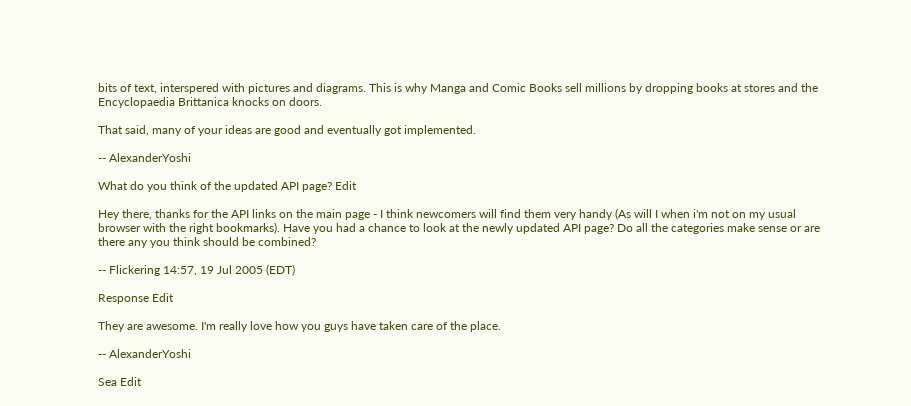bits of text, interspered with pictures and diagrams. This is why Manga and Comic Books sell millions by dropping books at stores and the Encyclopaedia Brittanica knocks on doors.

That said, many of your ideas are good and eventually got implemented.

-- AlexanderYoshi

What do you think of the updated API page? Edit

Hey there, thanks for the API links on the main page - I think newcomers will find them very handy (As will I when i'm not on my usual browser with the right bookmarks). Have you had a chance to look at the newly updated API page? Do all the categories make sense or are there any you think should be combined?

-- Flickering 14:57, 19 Jul 2005 (EDT)

Response Edit

They are awesome. I'm really love how you guys have taken care of the place.

-- AlexanderYoshi

Sea Edit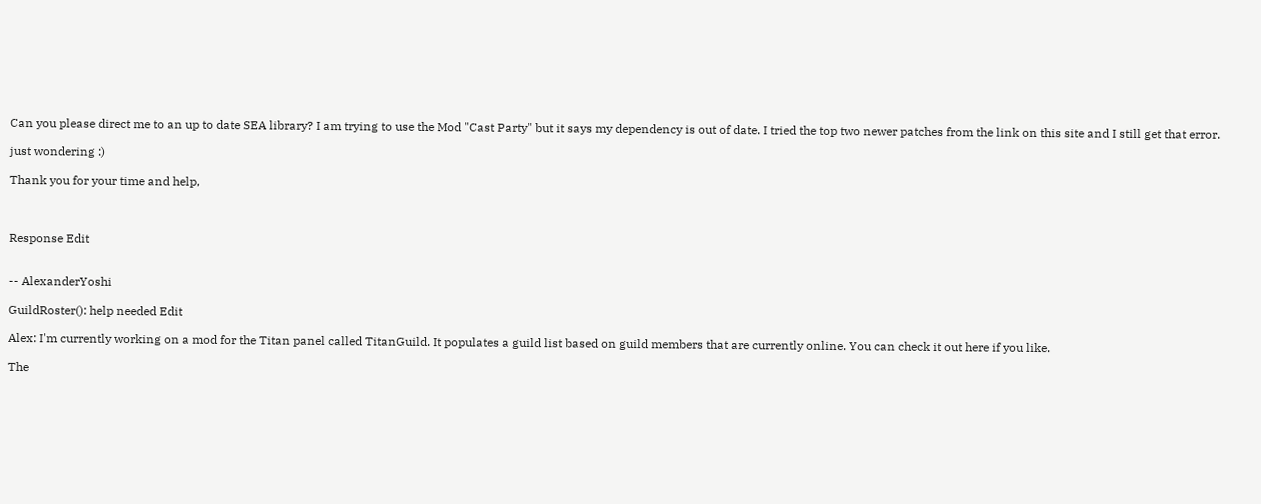Can you please direct me to an up to date SEA library? I am trying to use the Mod "Cast Party" but it says my dependency is out of date. I tried the top two newer patches from the link on this site and I still get that error.

just wondering :)

Thank you for your time and help,



Response Edit


-- AlexanderYoshi

GuildRoster(): help needed Edit

Alex: I'm currently working on a mod for the Titan panel called TitanGuild. It populates a guild list based on guild members that are currently online. You can check it out here if you like.

The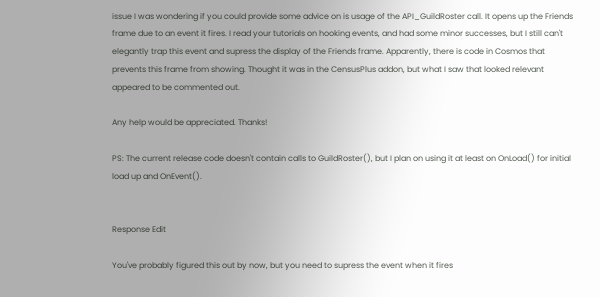issue I was wondering if you could provide some advice on is usage of the API_GuildRoster call. It opens up the Friends frame due to an event it fires. I read your tutorials on hooking events, and had some minor successes, but I still can't elegantly trap this event and supress the display of the Friends frame. Apparently, there is code in Cosmos that prevents this frame from showing. Thought it was in the CensusPlus addon, but what I saw that looked relevant appeared to be commented out.

Any help would be appreciated. Thanks!

PS: The current release code doesn't contain calls to GuildRoster(), but I plan on using it at least on OnLoad() for initial load up and OnEvent().


Response Edit

You've probably figured this out by now, but you need to supress the event when it fires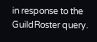in response to the GuildRoster query.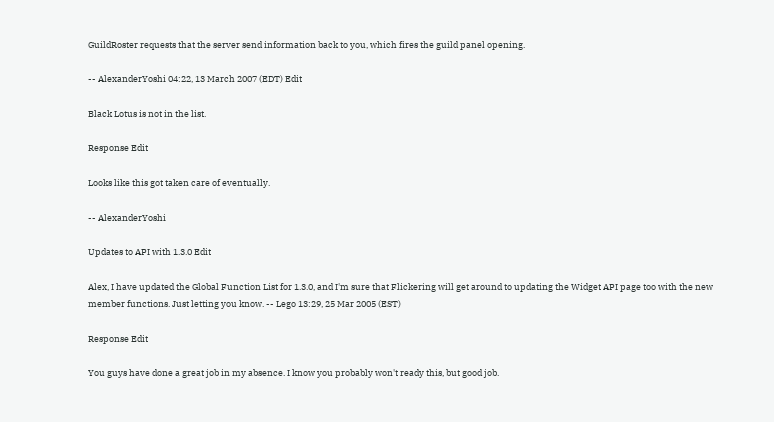GuildRoster requests that the server send information back to you, which fires the guild panel opening.

-- AlexanderYoshi 04:22, 13 March 2007 (EDT) Edit

Black Lotus is not in the list.

Response Edit

Looks like this got taken care of eventually.

-- AlexanderYoshi

Updates to API with 1.3.0 Edit

Alex, I have updated the Global Function List for 1.3.0, and I'm sure that Flickering will get around to updating the Widget API page too with the new member functions. Just letting you know. -- Lego 13:29, 25 Mar 2005 (EST)

Response Edit

You guys have done a great job in my absence. I know you probably won't ready this, but good job.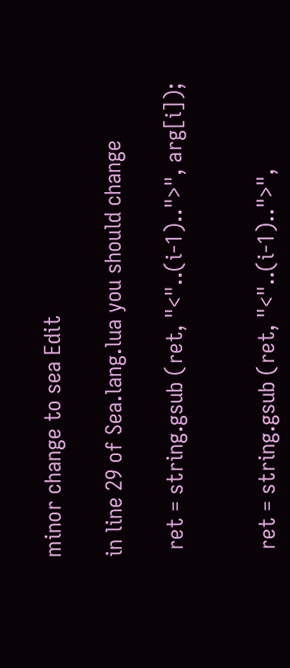minor change to sea Edit

in line 29 of Sea.lang.lua you should change

 ret = string.gsub (ret, "<"..(i-1)..">", arg[i]);


 ret = string.gsub (ret, "<"..(i-1)..">",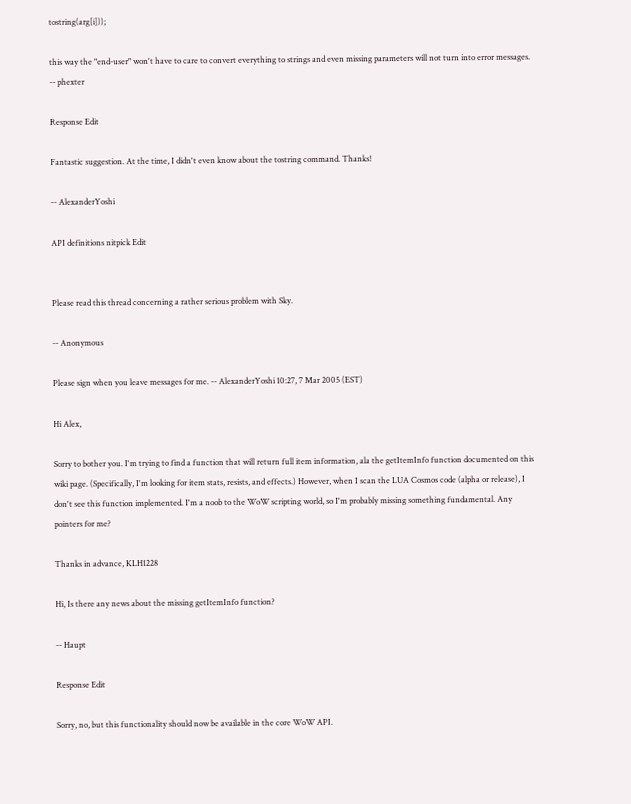tostring(arg[i]));

this way the "end-user" won't have to care to convert everything to strings and even missing parameters will not turn into error messages. -- phexter

Response Edit

Fantastic suggestion. At the time, I didn't even know about the tostring command. Thanks!

-- AlexanderYoshi

API definitions nitpick Edit


Please read this thread concerning a rather serious problem with Sky.

-- Anonymous

Please sign when you leave messages for me. -- AlexanderYoshi 10:27, 7 Mar 2005 (EST)

Hi Alex,

Sorry to bother you. I'm trying to find a function that will return full item information, ala the getItemInfo function documented on this wiki page. (Specifically, I'm looking for item stats, resists, and effects.) However, when I scan the LUA Cosmos code (alpha or release), I don't see this function implemented. I'm a noob to the WoW scripting world, so I'm probably missing something fundamental. Any pointers for me?

Thanks in advance, KLH1228

Hi, Is there any news about the missing getItemInfo function?

-- Haupt

Response Edit

Sorry, no, but this functionality should now be available in the core WoW API.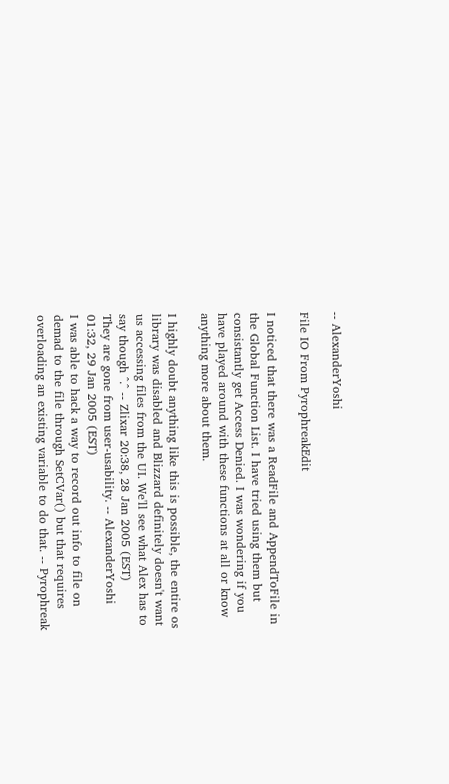-- AlexanderYoshi

File IO From PyrophreakEdit

I noticed that there was a ReadFile and AppendToFile in the Global Function List. I have tried using them but consistantly get Access Denied. I was wondering if you have played around with these functions at all or know anything more about them.

I highly doubt anything like this is possible, the entire os library was disabled and Blizzard definitely doesn't want us accessing files from the UI. We'll see what Alex has to say though ^.^ -- Zlixar 20:38, 28 Jan 2005 (EST)
They are gone from user-usability. -- AlexanderYoshi 01:32, 29 Jan 2005 (EST)
I was able to hack a way to record out info to file on demad to the file through SetCVar() but that requires overloading an existing variable to do that. -- Pyrophreak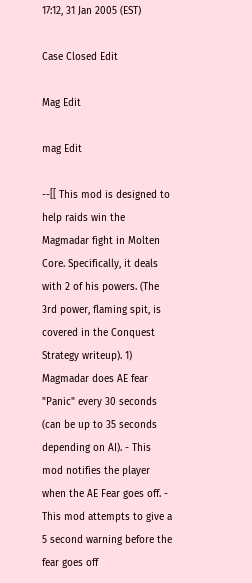17:12, 31 Jan 2005 (EST)

Case Closed Edit

Mag Edit

mag Edit

--[[ This mod is designed to help raids win the Magmadar fight in Molten Core. Specifically, it deals with 2 of his powers. (The 3rd power, flaming spit, is covered in the Conquest Strategy writeup). 1) Magmadar does AE fear "Panic" every 30 seconds (can be up to 35 seconds depending on AI). - This mod notifies the player when the AE Fear goes off. - This mod attempts to give a 5 second warning before the fear goes off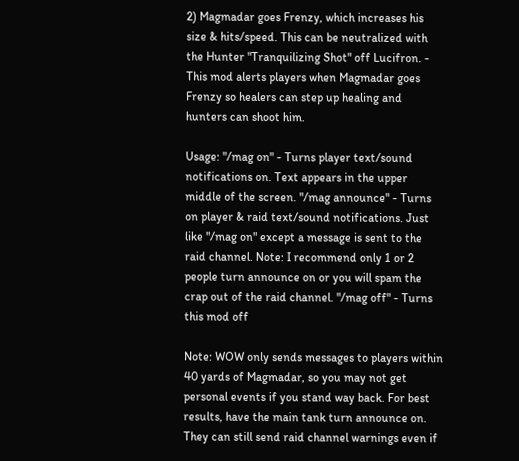2) Magmadar goes Frenzy, which increases his size & hits/speed. This can be neutralized with the Hunter "Tranquilizing Shot" off Lucifron. - This mod alerts players when Magmadar goes Frenzy so healers can step up healing and hunters can shoot him.

Usage: "/mag on" - Turns player text/sound notifications on. Text appears in the upper middle of the screen. "/mag announce" - Turns on player & raid text/sound notifications. Just like "/mag on" except a message is sent to the raid channel. Note: I recommend only 1 or 2 people turn announce on or you will spam the crap out of the raid channel. "/mag off" - Turns this mod off

Note: WOW only sends messages to players within 40 yards of Magmadar, so you may not get personal events if you stand way back. For best results, have the main tank turn announce on. They can still send raid channel warnings even if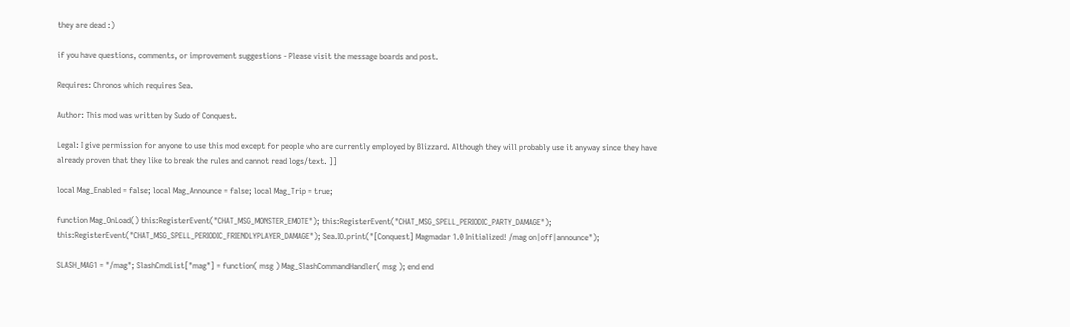they are dead :)

if you have questions, comments, or improvement suggestions - Please visit the message boards and post.

Requires: Chronos which requires Sea.

Author: This mod was written by Sudo of Conquest.

Legal: I give permission for anyone to use this mod except for people who are currently employed by Blizzard. Although they will probably use it anyway since they have already proven that they like to break the rules and cannot read logs/text. ]]

local Mag_Enabled = false; local Mag_Announce = false; local Mag_Trip = true;

function Mag_OnLoad() this:RegisterEvent("CHAT_MSG_MONSTER_EMOTE"); this:RegisterEvent("CHAT_MSG_SPELL_PERIODIC_PARTY_DAMAGE"); this:RegisterEvent("CHAT_MSG_SPELL_PERIODIC_FRIENDLYPLAYER_DAMAGE"); Sea.IO.print("[Conquest] Magmadar 1.0 Initialized! /mag on|off|announce");

SLASH_MAG1 = "/mag"; SlashCmdList["mag"] = function( msg ) Mag_SlashCommandHandler( msg ); end end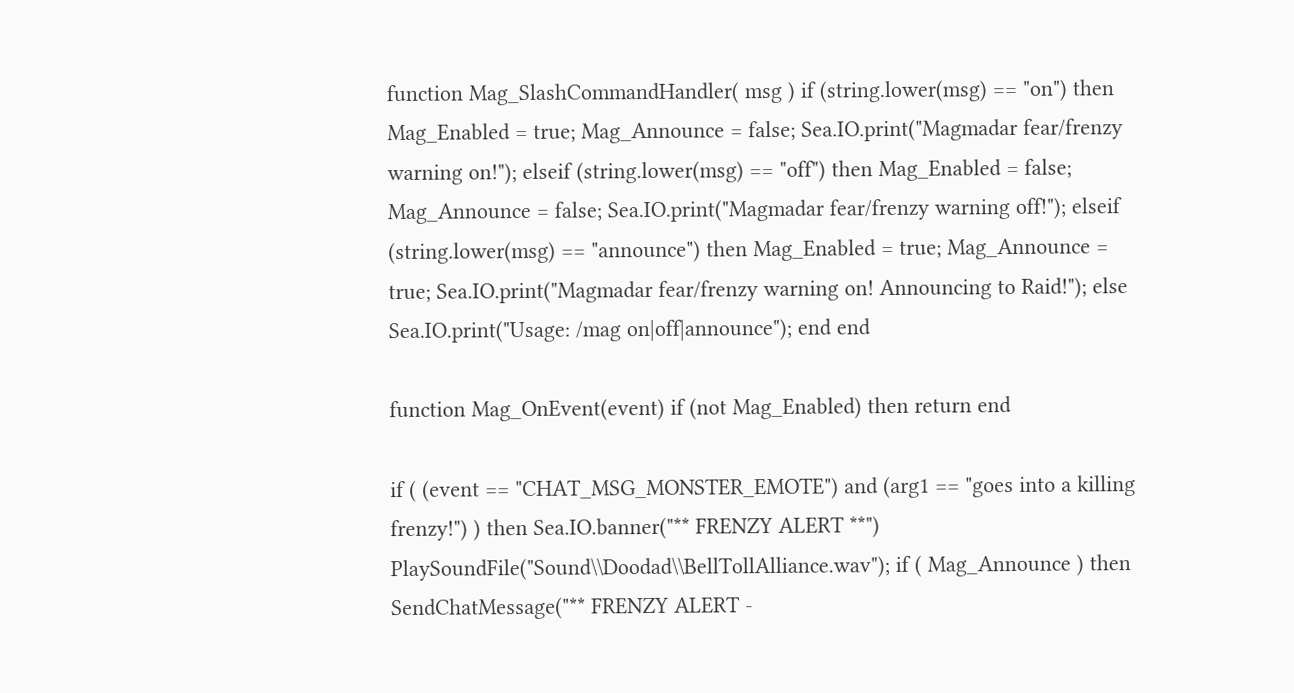function Mag_SlashCommandHandler( msg ) if (string.lower(msg) == "on") then Mag_Enabled = true; Mag_Announce = false; Sea.IO.print("Magmadar fear/frenzy warning on!"); elseif (string.lower(msg) == "off") then Mag_Enabled = false; Mag_Announce = false; Sea.IO.print("Magmadar fear/frenzy warning off!"); elseif (string.lower(msg) == "announce") then Mag_Enabled = true; Mag_Announce = true; Sea.IO.print("Magmadar fear/frenzy warning on! Announcing to Raid!"); else Sea.IO.print("Usage: /mag on|off|announce"); end end

function Mag_OnEvent(event) if (not Mag_Enabled) then return end

if ( (event == "CHAT_MSG_MONSTER_EMOTE") and (arg1 == "goes into a killing frenzy!") ) then Sea.IO.banner("** FRENZY ALERT **") PlaySoundFile("Sound\\Doodad\\BellTollAlliance.wav"); if ( Mag_Announce ) then SendChatMessage("** FRENZY ALERT -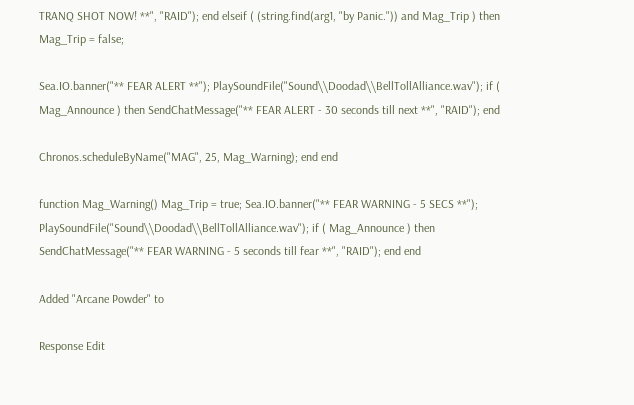TRANQ SHOT NOW! **", "RAID"); end elseif ( (string.find(arg1, "by Panic.")) and Mag_Trip ) then Mag_Trip = false;

Sea.IO.banner("** FEAR ALERT **"); PlaySoundFile("Sound\\Doodad\\BellTollAlliance.wav"); if ( Mag_Announce ) then SendChatMessage("** FEAR ALERT - 30 seconds till next **", "RAID"); end

Chronos.scheduleByName("MAG", 25, Mag_Warning); end end

function Mag_Warning() Mag_Trip = true; Sea.IO.banner("** FEAR WARNING - 5 SECS **"); PlaySoundFile("Sound\\Doodad\\BellTollAlliance.wav"); if ( Mag_Announce ) then SendChatMessage("** FEAR WARNING - 5 seconds till fear **", "RAID"); end end

Added "Arcane Powder" to

Response Edit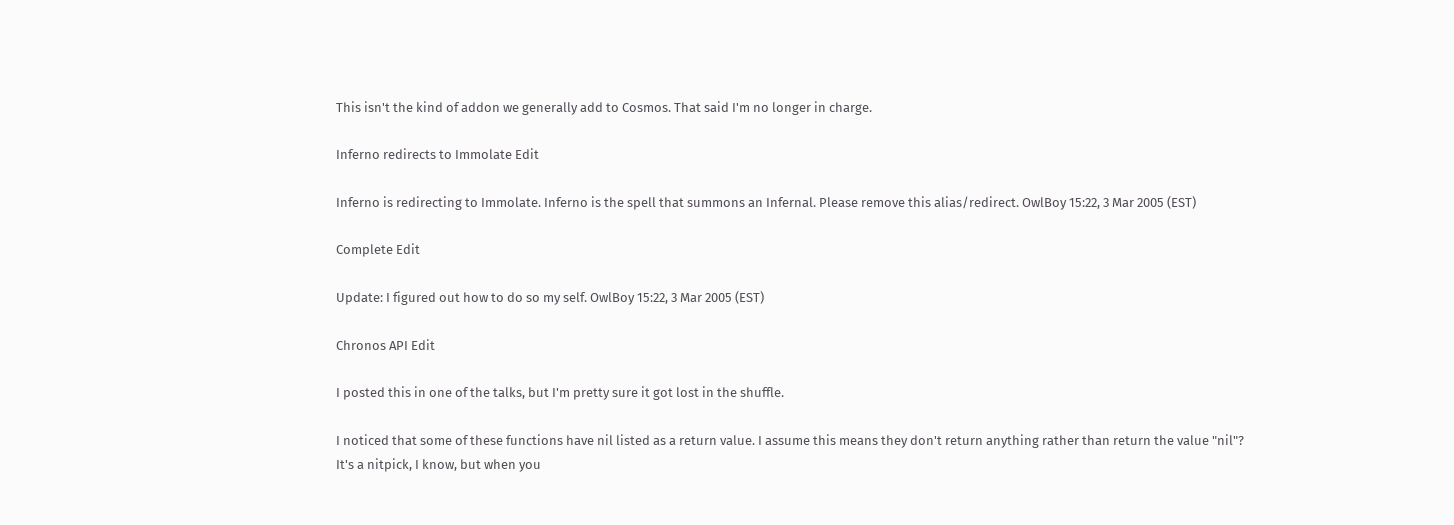This isn't the kind of addon we generally add to Cosmos. That said I'm no longer in charge.

Inferno redirects to Immolate Edit

Inferno is redirecting to Immolate. Inferno is the spell that summons an Infernal. Please remove this alias/redirect. OwlBoy 15:22, 3 Mar 2005 (EST)

Complete Edit

Update: I figured out how to do so my self. OwlBoy 15:22, 3 Mar 2005 (EST)

Chronos API Edit

I posted this in one of the talks, but I'm pretty sure it got lost in the shuffle.

I noticed that some of these functions have nil listed as a return value. I assume this means they don't return anything rather than return the value "nil"? It's a nitpick, I know, but when you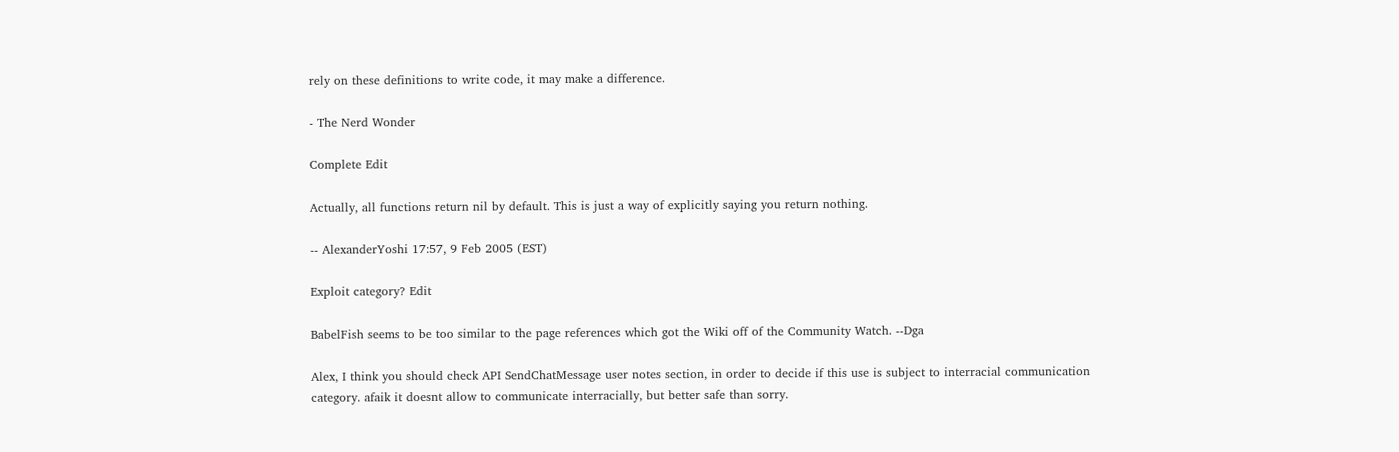rely on these definitions to write code, it may make a difference.

- The Nerd Wonder

Complete Edit

Actually, all functions return nil by default. This is just a way of explicitly saying you return nothing.

-- AlexanderYoshi 17:57, 9 Feb 2005 (EST)

Exploit category? Edit

BabelFish seems to be too similar to the page references which got the Wiki off of the Community Watch. --Dga

Alex, I think you should check API SendChatMessage user notes section, in order to decide if this use is subject to interracial communication category. afaik it doesnt allow to communicate interracially, but better safe than sorry.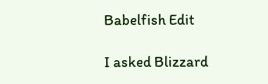Babelfish Edit

I asked Blizzard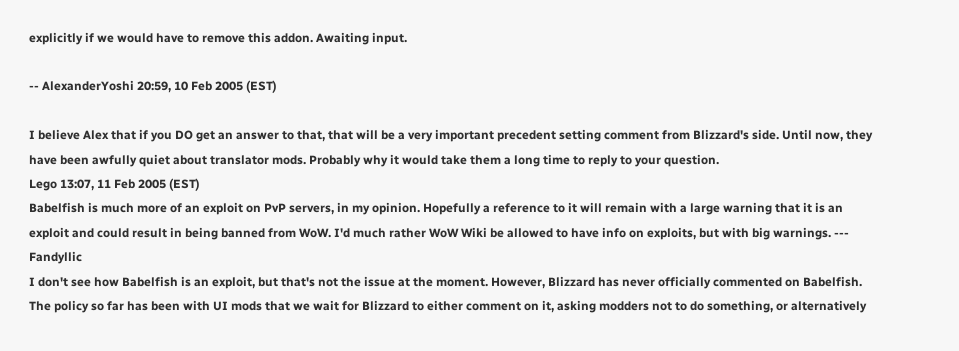explicitly if we would have to remove this addon. Awaiting input.

-- AlexanderYoshi 20:59, 10 Feb 2005 (EST)

I believe Alex that if you DO get an answer to that, that will be a very important precedent setting comment from Blizzard's side. Until now, they have been awfully quiet about translator mods. Probably why it would take them a long time to reply to your question.
Lego 13:07, 11 Feb 2005 (EST)
Babelfish is much more of an exploit on PvP servers, in my opinion. Hopefully a reference to it will remain with a large warning that it is an exploit and could result in being banned from WoW. I'd much rather WoW Wiki be allowed to have info on exploits, but with big warnings. --- Fandyllic
I don't see how Babelfish is an exploit, but that's not the issue at the moment. However, Blizzard has never officially commented on Babelfish. The policy so far has been with UI mods that we wait for Blizzard to either comment on it, asking modders not to do something, or alternatively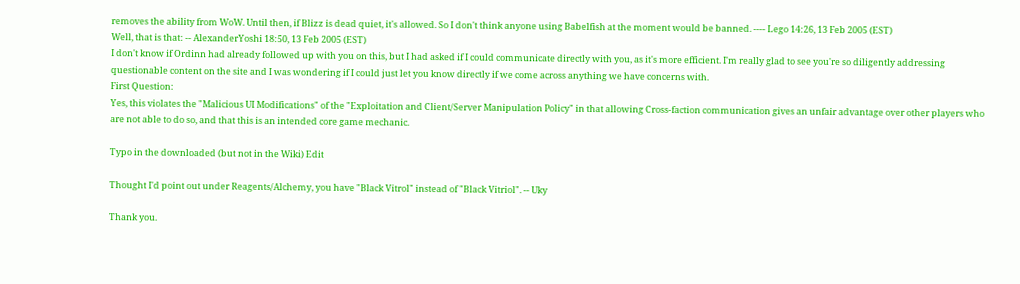removes the ability from WoW. Until then, if Blizz is dead quiet, it's allowed. So I don't think anyone using Babelfish at the moment would be banned. ---- Lego 14:26, 13 Feb 2005 (EST)
Well, that is that: -- AlexanderYoshi 18:50, 13 Feb 2005 (EST)
I don't know if Ordinn had already followed up with you on this, but I had asked if I could communicate directly with you, as it's more efficient. I'm really glad to see you're so diligently addressing questionable content on the site and I was wondering if I could just let you know directly if we come across anything we have concerns with.
First Question:
Yes, this violates the "Malicious UI Modifications" of the "Exploitation and Client/Server Manipulation Policy" in that allowing Cross-faction communication gives an unfair advantage over other players who are not able to do so, and that this is an intended core game mechanic.

Typo in the downloaded (but not in the Wiki) Edit

Thought I'd point out under Reagents/Alchemy, you have "Black Vitrol" instead of "Black Vitriol". -- Uky

Thank you.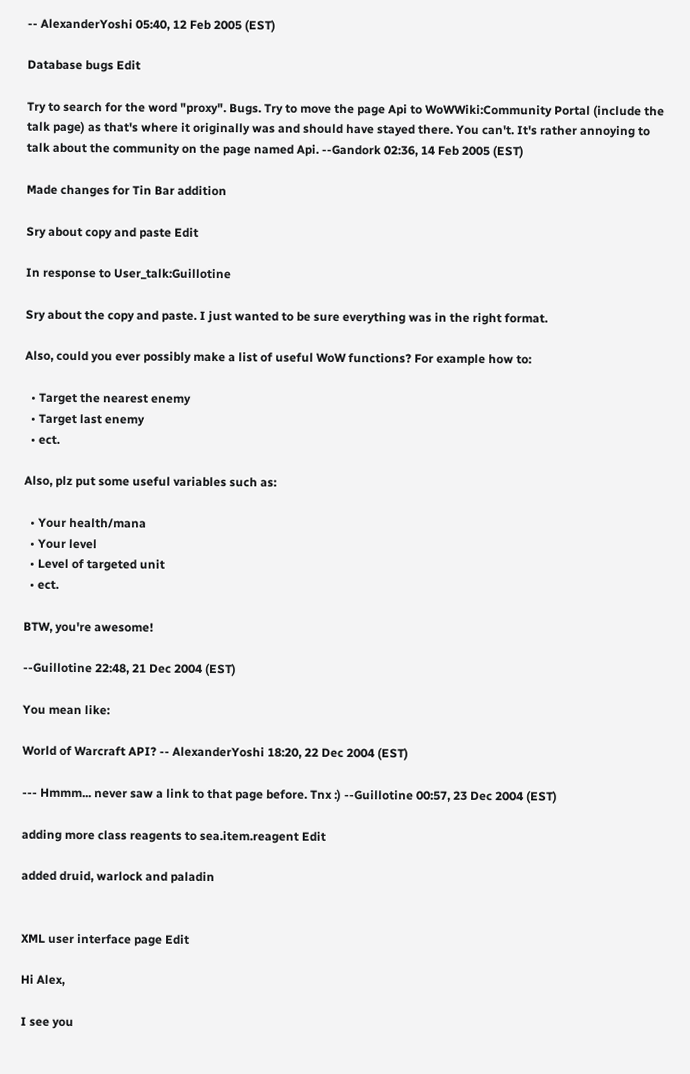-- AlexanderYoshi 05:40, 12 Feb 2005 (EST)

Database bugs Edit

Try to search for the word "proxy". Bugs. Try to move the page Api to WoWWiki:Community Portal (include the talk page) as that's where it originally was and should have stayed there. You can't. It's rather annoying to talk about the community on the page named Api. --Gandork 02:36, 14 Feb 2005 (EST)

Made changes for Tin Bar addition

Sry about copy and paste Edit

In response to User_talk:Guillotine

Sry about the copy and paste. I just wanted to be sure everything was in the right format.

Also, could you ever possibly make a list of useful WoW functions? For example how to:

  • Target the nearest enemy
  • Target last enemy
  • ect.

Also, plz put some useful variables such as:

  • Your health/mana
  • Your level
  • Level of targeted unit
  • ect.

BTW, you're awesome!

--Guillotine 22:48, 21 Dec 2004 (EST)

You mean like:

World of Warcraft API? -- AlexanderYoshi 18:20, 22 Dec 2004 (EST)

--- Hmmm... never saw a link to that page before. Tnx :) --Guillotine 00:57, 23 Dec 2004 (EST)

adding more class reagents to sea.item.reagent Edit

added druid, warlock and paladin


XML user interface page Edit

Hi Alex,

I see you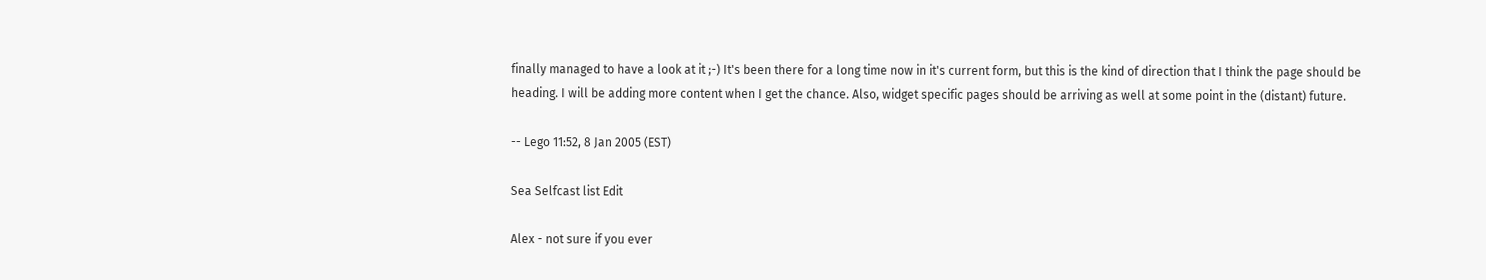finally managed to have a look at it ;-) It's been there for a long time now in it's current form, but this is the kind of direction that I think the page should be heading. I will be adding more content when I get the chance. Also, widget specific pages should be arriving as well at some point in the (distant) future.

-- Lego 11:52, 8 Jan 2005 (EST)

Sea Selfcast list Edit

Alex - not sure if you ever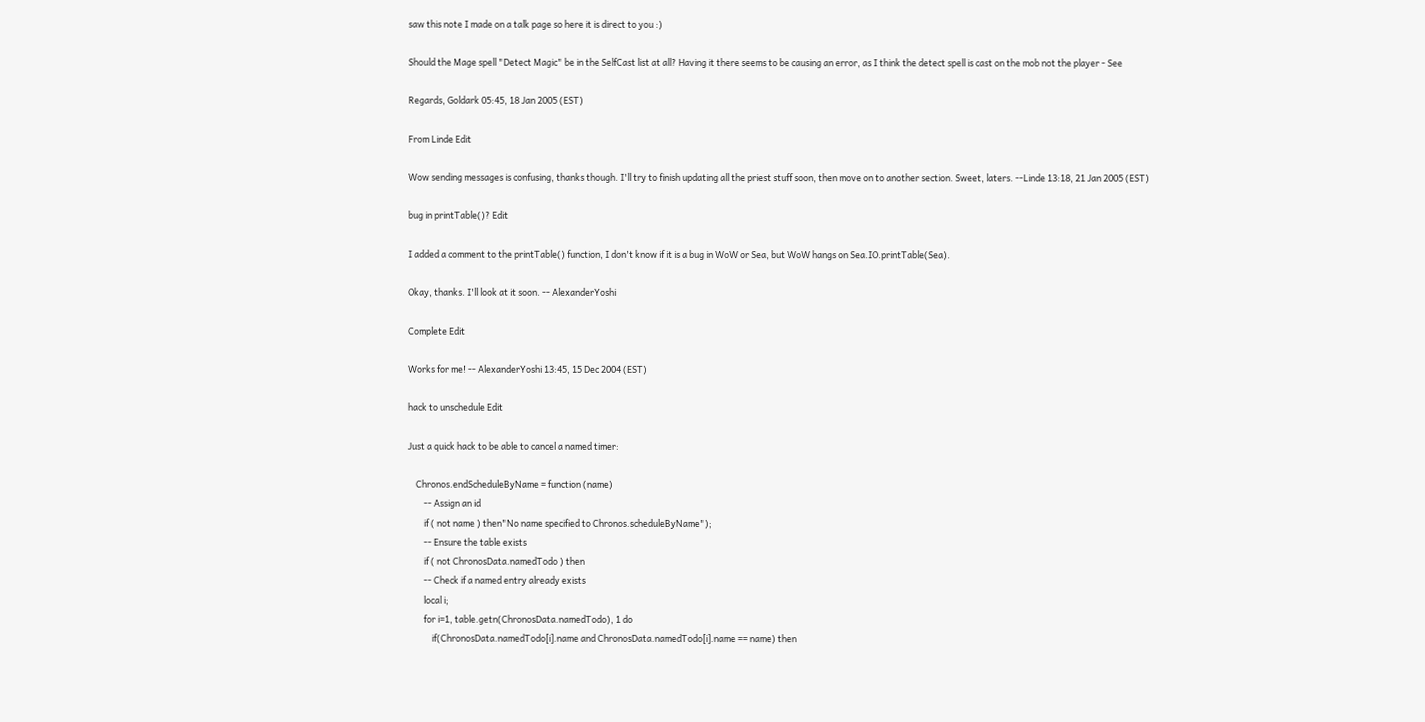saw this note I made on a talk page so here it is direct to you :)

Should the Mage spell "Detect Magic" be in the SelfCast list at all? Having it there seems to be causing an error, as I think the detect spell is cast on the mob not the player - See

Regards, Goldark 05:45, 18 Jan 2005 (EST)

From Linde Edit

Wow sending messages is confusing, thanks though. I'll try to finish updating all the priest stuff soon, then move on to another section. Sweet, laters. --Linde 13:18, 21 Jan 2005 (EST)

bug in printTable()? Edit

I added a comment to the printTable() function, I don't know if it is a bug in WoW or Sea, but WoW hangs on Sea.IO.printTable(Sea).

Okay, thanks. I'll look at it soon. -- AlexanderYoshi

Complete Edit

Works for me! -- AlexanderYoshi 13:45, 15 Dec 2004 (EST)

hack to unschedule Edit

Just a quick hack to be able to cancel a named timer:

    Chronos.endScheduleByName = function (name)
        -- Assign an id
        if ( not name ) then"No name specified to Chronos.scheduleByName");
        -- Ensure the table exists
        if ( not ChronosData.namedTodo ) then
        -- Check if a named entry already exists
        local i;
        for i=1, table.getn(ChronosData.namedTodo), 1 do
            if(ChronosData.namedTodo[i].name and ChronosData.namedTodo[i].name == name) then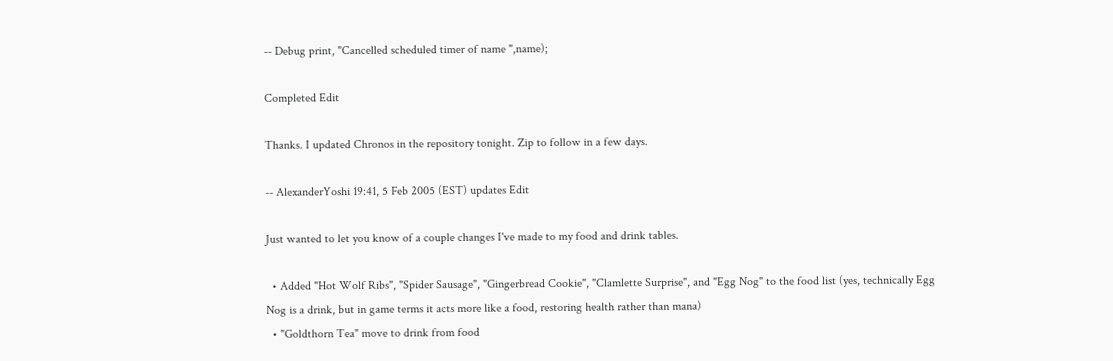-- Debug print, "Cancelled scheduled timer of name ",name);

Completed Edit

Thanks. I updated Chronos in the repository tonight. Zip to follow in a few days.

-- AlexanderYoshi 19:41, 5 Feb 2005 (EST) updates Edit

Just wanted to let you know of a couple changes I've made to my food and drink tables.

  • Added "Hot Wolf Ribs", "Spider Sausage", "Gingerbread Cookie", "Clamlette Surprise", and "Egg Nog" to the food list (yes, technically Egg Nog is a drink, but in game terms it acts more like a food, restoring health rather than mana)
  • "Goldthorn Tea" move to drink from food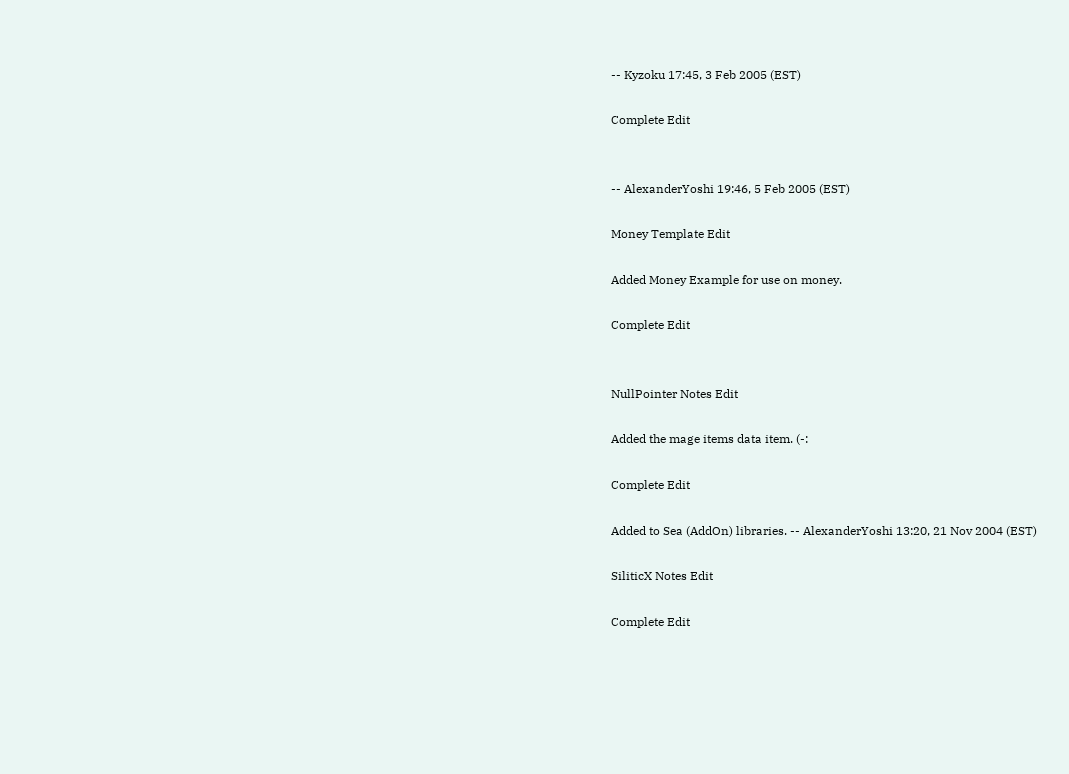-- Kyzoku 17:45, 3 Feb 2005 (EST)

Complete Edit


-- AlexanderYoshi 19:46, 5 Feb 2005 (EST)

Money Template Edit

Added Money Example for use on money.

Complete Edit


NullPointer Notes Edit

Added the mage items data item. (-:

Complete Edit

Added to Sea (AddOn) libraries. -- AlexanderYoshi 13:20, 21 Nov 2004 (EST)

SiliticX Notes Edit

Complete Edit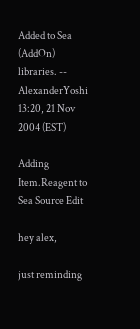Added to Sea (AddOn) libraries. -- AlexanderYoshi 13:20, 21 Nov 2004 (EST)

Adding Item.Reagent to Sea Source Edit

hey alex,

just reminding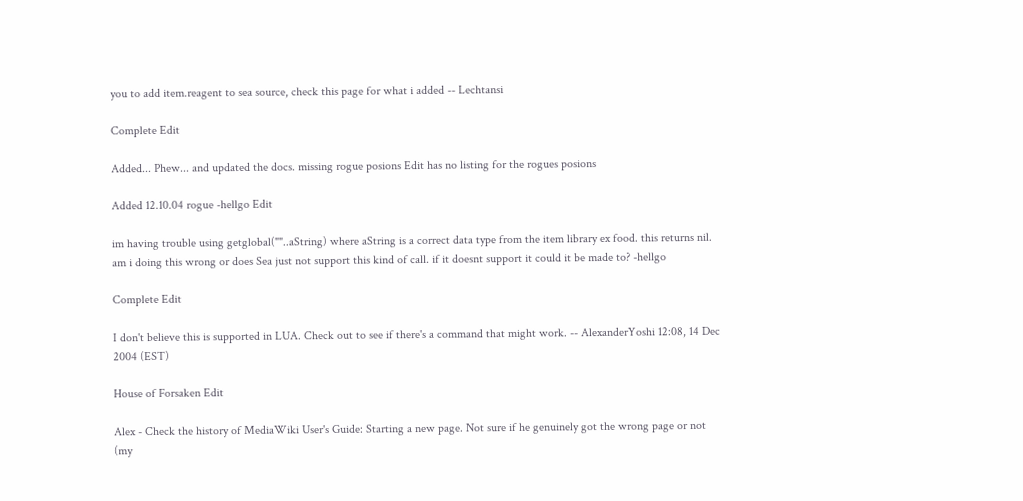you to add item.reagent to sea source, check this page for what i added -- Lechtansi

Complete Edit

Added... Phew... and updated the docs. missing rogue posions Edit has no listing for the rogues posions

Added 12.10.04 rogue -hellgo Edit

im having trouble using getglobal(""..aString) where aString is a correct data type from the item library ex food. this returns nil. am i doing this wrong or does Sea just not support this kind of call. if it doesnt support it could it be made to? -hellgo

Complete Edit

I don't believe this is supported in LUA. Check out to see if there's a command that might work. -- AlexanderYoshi 12:08, 14 Dec 2004 (EST)

House of Forsaken Edit

Alex - Check the history of MediaWiki User's Guide: Starting a new page. Not sure if he genuinely got the wrong page or not (my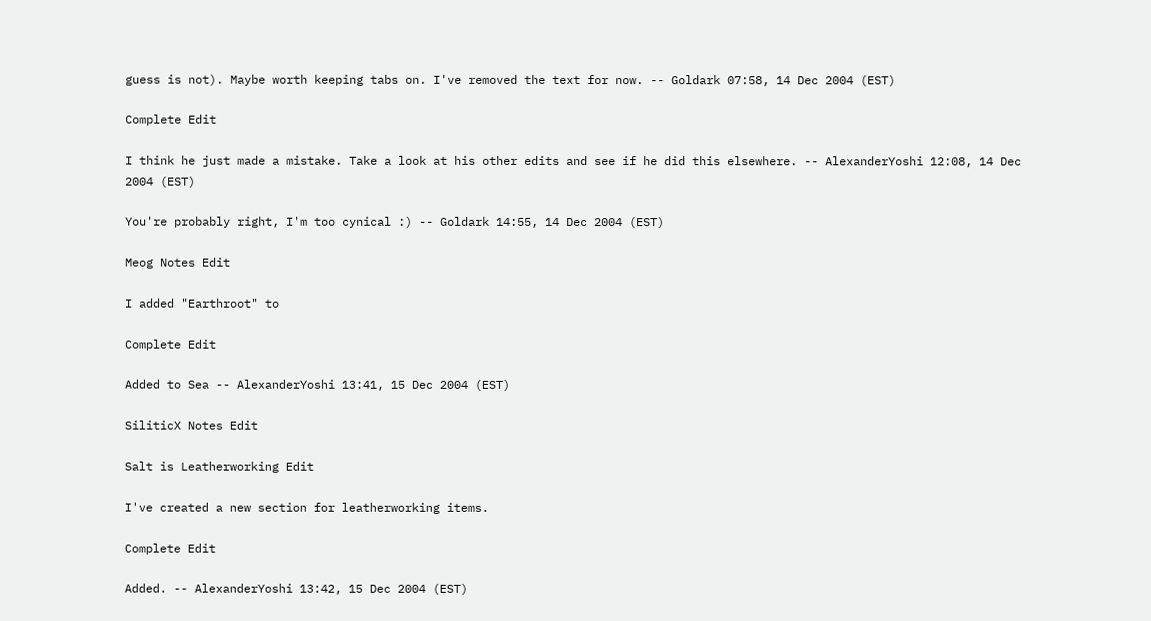guess is not). Maybe worth keeping tabs on. I've removed the text for now. -- Goldark 07:58, 14 Dec 2004 (EST)

Complete Edit

I think he just made a mistake. Take a look at his other edits and see if he did this elsewhere. -- AlexanderYoshi 12:08, 14 Dec 2004 (EST)

You're probably right, I'm too cynical :) -- Goldark 14:55, 14 Dec 2004 (EST)

Meog Notes Edit

I added "Earthroot" to

Complete Edit

Added to Sea -- AlexanderYoshi 13:41, 15 Dec 2004 (EST)

SiliticX Notes Edit

Salt is Leatherworking Edit

I've created a new section for leatherworking items.

Complete Edit

Added. -- AlexanderYoshi 13:42, 15 Dec 2004 (EST)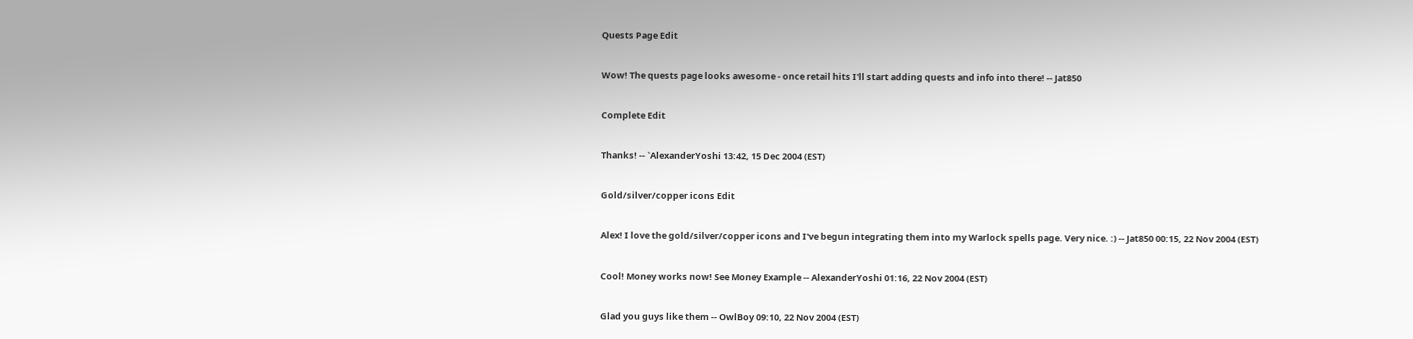Quests Page Edit

Wow! The quests page looks awesome - once retail hits I'll start adding quests and info into there! -- Jat850

Complete Edit

Thanks! -- `AlexanderYoshi 13:42, 15 Dec 2004 (EST)

Gold/silver/copper icons Edit

Alex! I love the gold/silver/copper icons and I've begun integrating them into my Warlock spells page. Very nice. :) -- Jat850 00:15, 22 Nov 2004 (EST)

Cool! Money works now! See Money Example -- AlexanderYoshi 01:16, 22 Nov 2004 (EST)

Glad you guys like them -- OwlBoy 09:10, 22 Nov 2004 (EST)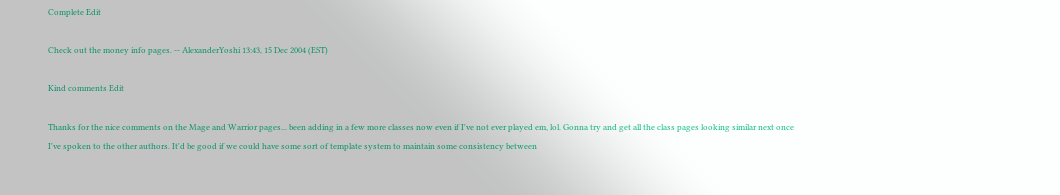Complete Edit

Check out the money info pages. -- AlexanderYoshi 13:43, 15 Dec 2004 (EST)

Kind comments Edit

Thanks for the nice comments on the Mage and Warrior pages... been adding in a few more classes now even if I've not ever played em, lol. Gonna try and get all the class pages looking similar next once I've spoken to the other authors. It'd be good if we could have some sort of template system to maintain some consistency between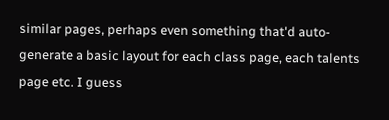similar pages, perhaps even something that'd auto-generate a basic layout for each class page, each talents page etc. I guess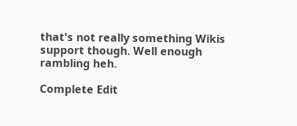that's not really something Wikis support though. Well enough rambling heh.

Complete Edit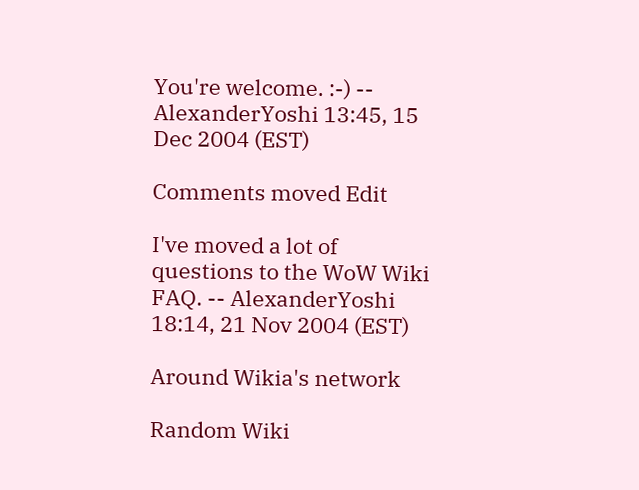You're welcome. :-) -- AlexanderYoshi 13:45, 15 Dec 2004 (EST)

Comments moved Edit

I've moved a lot of questions to the WoW Wiki FAQ. -- AlexanderYoshi 18:14, 21 Nov 2004 (EST)

Around Wikia's network

Random Wiki